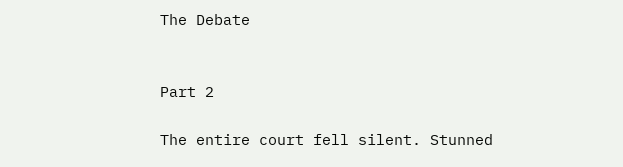The Debate


Part 2

The entire court fell silent. Stunned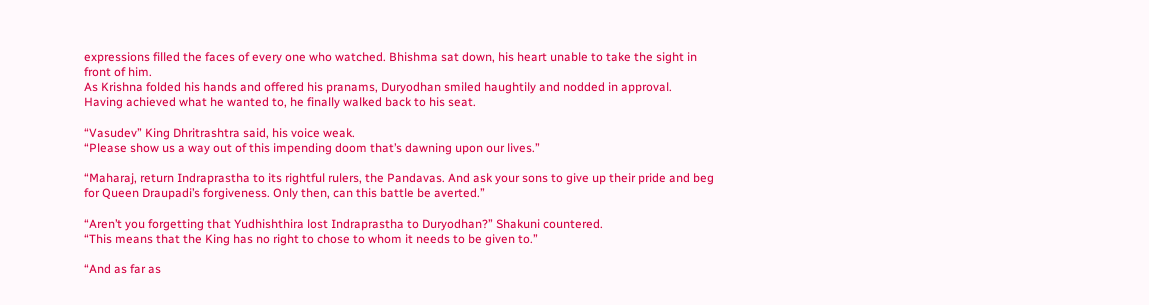expressions filled the faces of every one who watched. Bhishma sat down, his heart unable to take the sight in front of him.
As Krishna folded his hands and offered his pranams, Duryodhan smiled haughtily and nodded in approval.
Having achieved what he wanted to, he finally walked back to his seat.

“Vasudev” King Dhritrashtra said, his voice weak.
“Please show us a way out of this impending doom that’s dawning upon our lives.”

“Maharaj, return Indraprastha to its rightful rulers, the Pandavas. And ask your sons to give up their pride and beg for Queen Draupadi’s forgiveness. Only then, can this battle be averted.”

“Aren’t you forgetting that Yudhishthira lost Indraprastha to Duryodhan?” Shakuni countered.
“This means that the King has no right to chose to whom it needs to be given to.”

“And as far as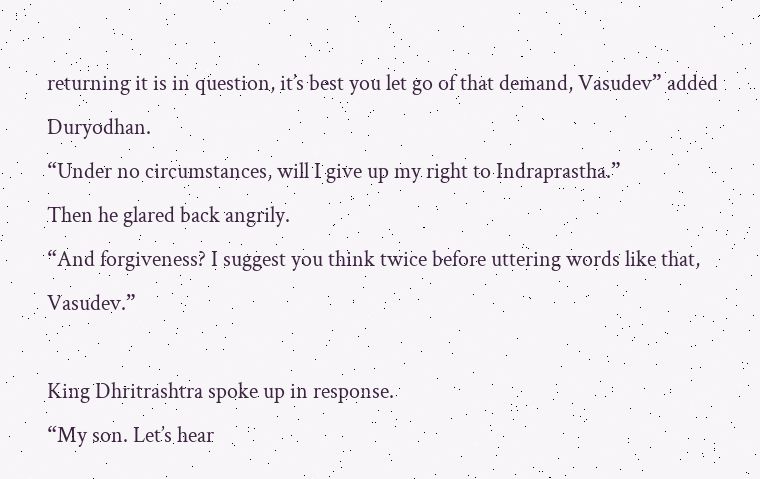returning it is in question, it’s best you let go of that demand, Vasudev” added Duryodhan.
“Under no circumstances, will I give up my right to Indraprastha.”
Then he glared back angrily.
“And forgiveness? I suggest you think twice before uttering words like that, Vasudev.”

King Dhritrashtra spoke up in response.
“My son. Let’s hear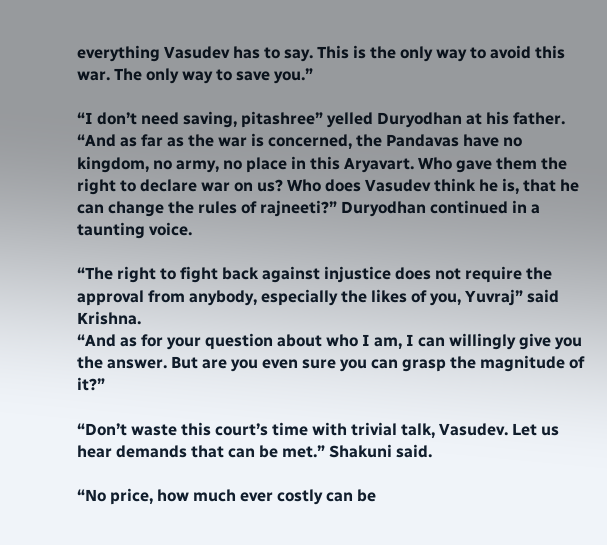everything Vasudev has to say. This is the only way to avoid this war. The only way to save you.”

“I don’t need saving, pitashree” yelled Duryodhan at his father.
“And as far as the war is concerned, the Pandavas have no kingdom, no army, no place in this Aryavart. Who gave them the right to declare war on us? Who does Vasudev think he is, that he can change the rules of rajneeti?” Duryodhan continued in a taunting voice.

“The right to fight back against injustice does not require the approval from anybody, especially the likes of you, Yuvraj” said Krishna.
“And as for your question about who I am, I can willingly give you the answer. But are you even sure you can grasp the magnitude of it?”

“Don’t waste this court’s time with trivial talk, Vasudev. Let us hear demands that can be met.” Shakuni said.

“No price, how much ever costly can be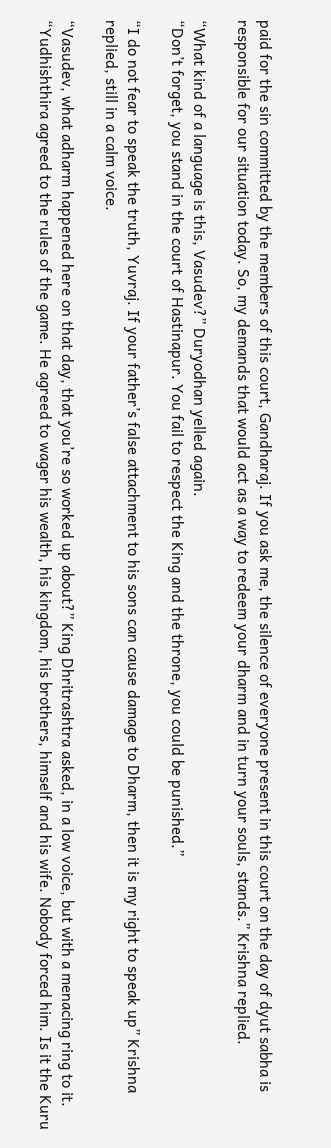paid for the sin committed by the members of this court, Gandharaj. If you ask me, the silence of everyone present in this court on the day of dyut sabha is responsible for our situation today. So, my demands that would act as a way to redeem your dharm and in turn your souls, stands.” Krishna replied.

“What kind of a language is this, Vasudev?” Duryodhan yelled again.
“Don’t forget, you stand in the court of Hastinapur. You fail to respect the King and the throne, you could be punished.”

“I do not fear to speak the truth, Yuvraj. If your father’s false attachment to his sons can cause damage to Dharm, then it is my right to speak up” Krishna replied, still in a calm voice.

“Vasudev, what adharm happened here on that day, that you’re so worked up about?” King Dhritrashtra asked, in a low voice, but with a menacing ring to it.
“Yudhishthira agreed to the rules of the game. He agreed to wager his wealth, his kingdom, his brothers, himself and his wife. Nobody forced him. Is it the Kuru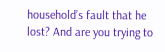household’s fault that he lost? And are you trying to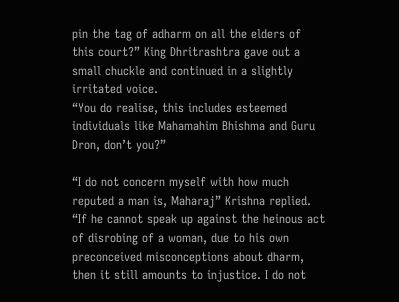pin the tag of adharm on all the elders of this court?” King Dhritrashtra gave out a small chuckle and continued in a slightly irritated voice.
“You do realise, this includes esteemed individuals like Mahamahim Bhishma and Guru Dron, don’t you?”

“I do not concern myself with how much reputed a man is, Maharaj” Krishna replied.
“If he cannot speak up against the heinous act of disrobing of a woman, due to his own preconceived misconceptions about dharm, then it still amounts to injustice. I do not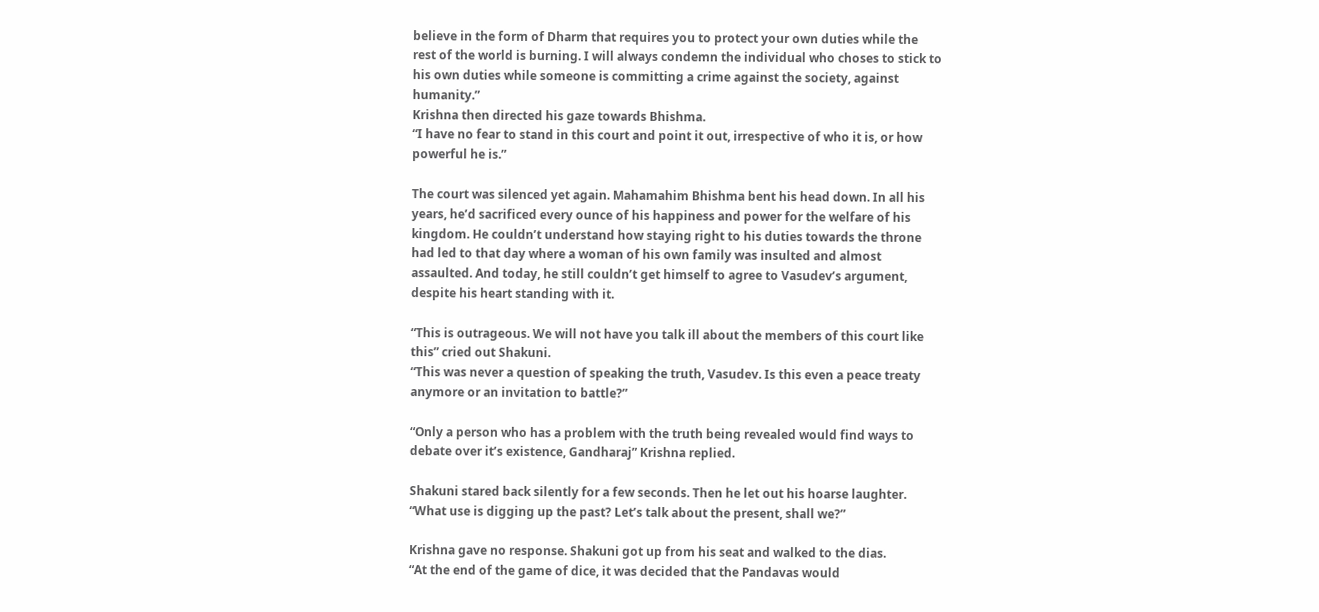believe in the form of Dharm that requires you to protect your own duties while the rest of the world is burning. I will always condemn the individual who choses to stick to his own duties while someone is committing a crime against the society, against humanity.”
Krishna then directed his gaze towards Bhishma.
“I have no fear to stand in this court and point it out, irrespective of who it is, or how powerful he is.”

The court was silenced yet again. Mahamahim Bhishma bent his head down. In all his years, he’d sacrificed every ounce of his happiness and power for the welfare of his kingdom. He couldn’t understand how staying right to his duties towards the throne had led to that day where a woman of his own family was insulted and almost assaulted. And today, he still couldn’t get himself to agree to Vasudev’s argument, despite his heart standing with it.

“This is outrageous. We will not have you talk ill about the members of this court like this” cried out Shakuni.
“This was never a question of speaking the truth, Vasudev. Is this even a peace treaty anymore or an invitation to battle?”

“Only a person who has a problem with the truth being revealed would find ways to debate over it’s existence, Gandharaj” Krishna replied.

Shakuni stared back silently for a few seconds. Then he let out his hoarse laughter.
“What use is digging up the past? Let’s talk about the present, shall we?”

Krishna gave no response. Shakuni got up from his seat and walked to the dias.
“At the end of the game of dice, it was decided that the Pandavas would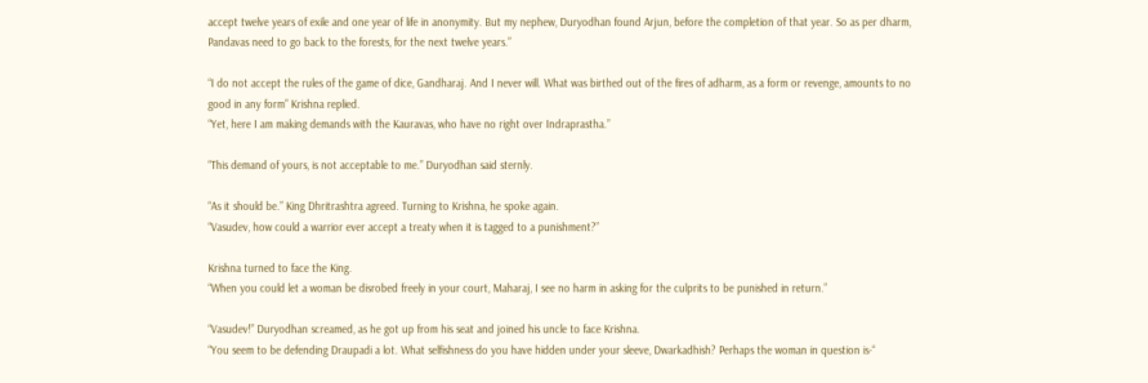accept twelve years of exile and one year of life in anonymity. But my nephew, Duryodhan found Arjun, before the completion of that year. So as per dharm, Pandavas need to go back to the forests, for the next twelve years.”

“I do not accept the rules of the game of dice, Gandharaj. And I never will. What was birthed out of the fires of adharm, as a form or revenge, amounts to no good in any form” Krishna replied.
“Yet, here I am making demands with the Kauravas, who have no right over Indraprastha.”

“This demand of yours, is not acceptable to me.” Duryodhan said sternly.

“As it should be.” King Dhritrashtra agreed. Turning to Krishna, he spoke again.
“Vasudev, how could a warrior ever accept a treaty when it is tagged to a punishment?”

Krishna turned to face the King.
“When you could let a woman be disrobed freely in your court, Maharaj, I see no harm in asking for the culprits to be punished in return.”

“Vasudev!” Duryodhan screamed, as he got up from his seat and joined his uncle to face Krishna.
“You seem to be defending Draupadi a lot. What selfishness do you have hidden under your sleeve, Dwarkadhish? Perhaps the woman in question is-“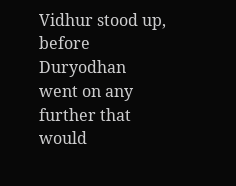Vidhur stood up, before Duryodhan went on any further that would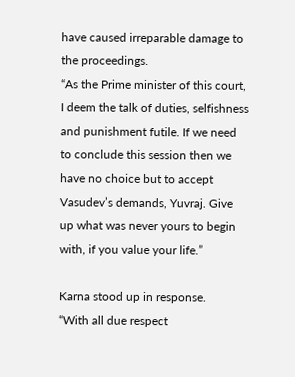have caused irreparable damage to the proceedings.
“As the Prime minister of this court, I deem the talk of duties, selfishness and punishment futile. If we need to conclude this session then we have no choice but to accept Vasudev’s demands, Yuvraj. Give up what was never yours to begin with, if you value your life.”

Karna stood up in response.
“With all due respect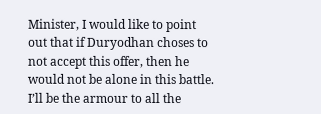Minister, I would like to point out that if Duryodhan choses to not accept this offer, then he would not be alone in this battle. I’ll be the armour to all the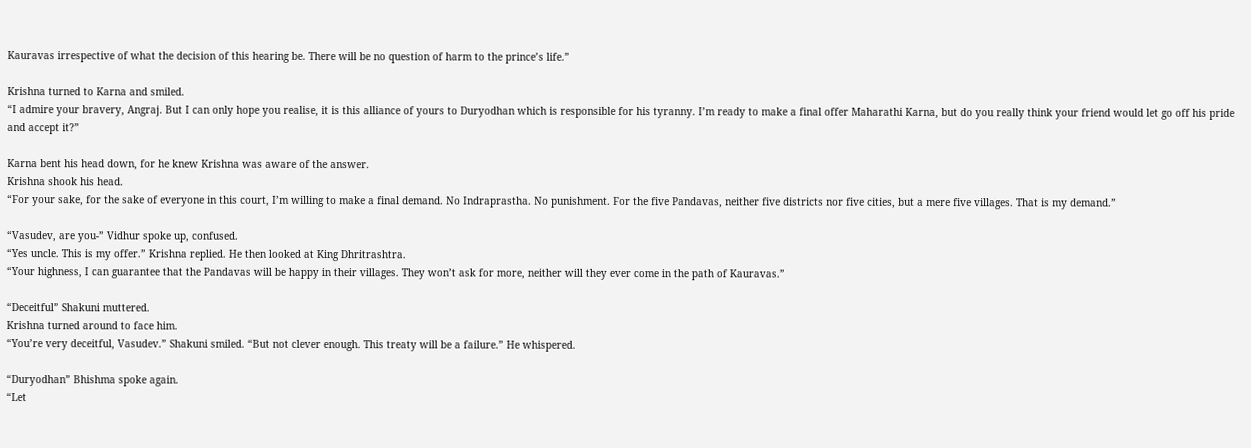Kauravas irrespective of what the decision of this hearing be. There will be no question of harm to the prince’s life.”

Krishna turned to Karna and smiled.
“I admire your bravery, Angraj. But I can only hope you realise, it is this alliance of yours to Duryodhan which is responsible for his tyranny. I’m ready to make a final offer Maharathi Karna, but do you really think your friend would let go off his pride and accept it?”

Karna bent his head down, for he knew Krishna was aware of the answer.
Krishna shook his head.
“For your sake, for the sake of everyone in this court, I’m willing to make a final demand. No Indraprastha. No punishment. For the five Pandavas, neither five districts nor five cities, but a mere five villages. That is my demand.”

“Vasudev, are you-” Vidhur spoke up, confused.
“Yes uncle. This is my offer.” Krishna replied. He then looked at King Dhritrashtra.
“Your highness, I can guarantee that the Pandavas will be happy in their villages. They won’t ask for more, neither will they ever come in the path of Kauravas.”

“Deceitful” Shakuni muttered.
Krishna turned around to face him.
“You’re very deceitful, Vasudev.” Shakuni smiled. “But not clever enough. This treaty will be a failure.” He whispered.

“Duryodhan” Bhishma spoke again.
“Let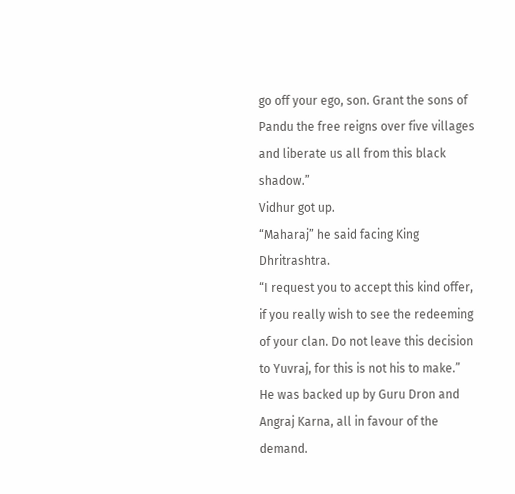go off your ego, son. Grant the sons of Pandu the free reigns over five villages and liberate us all from this black shadow.”
Vidhur got up.
“Maharaj” he said facing King Dhritrashtra.
“I request you to accept this kind offer, if you really wish to see the redeeming of your clan. Do not leave this decision to Yuvraj, for this is not his to make.”
He was backed up by Guru Dron and Angraj Karna, all in favour of the demand.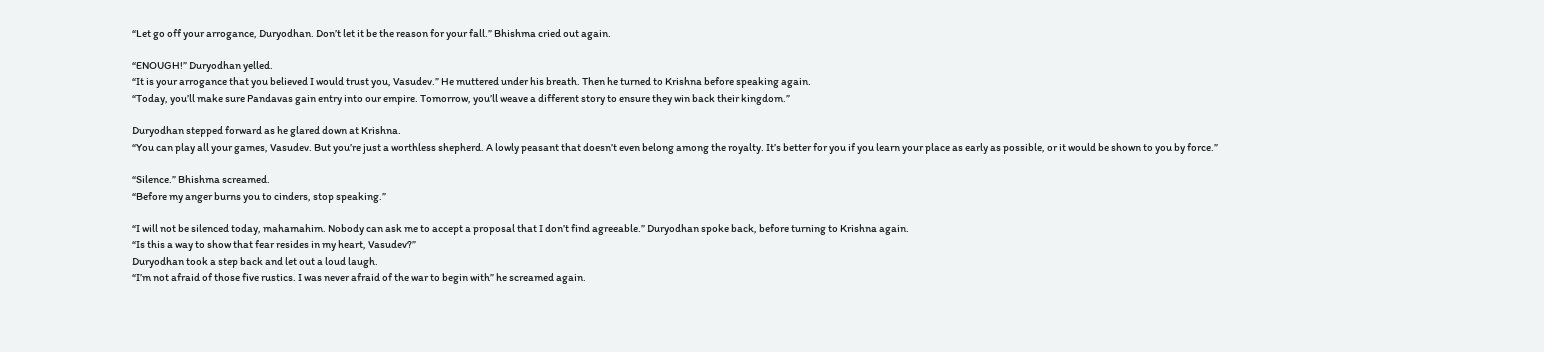“Let go off your arrogance, Duryodhan. Don’t let it be the reason for your fall.” Bhishma cried out again.

“ENOUGH!” Duryodhan yelled.
“It is your arrogance that you believed I would trust you, Vasudev.” He muttered under his breath. Then he turned to Krishna before speaking again.
“Today, you’ll make sure Pandavas gain entry into our empire. Tomorrow, you’ll weave a different story to ensure they win back their kingdom.”

Duryodhan stepped forward as he glared down at Krishna.
“You can play all your games, Vasudev. But you’re just a worthless shepherd. A lowly peasant that doesn’t even belong among the royalty. It’s better for you if you learn your place as early as possible, or it would be shown to you by force.”

“Silence.” Bhishma screamed.
“Before my anger burns you to cinders, stop speaking.”

“I will not be silenced today, mahamahim. Nobody can ask me to accept a proposal that I don’t find agreeable.” Duryodhan spoke back, before turning to Krishna again.
“Is this a way to show that fear resides in my heart, Vasudev?”
Duryodhan took a step back and let out a loud laugh.
“I’m not afraid of those five rustics. I was never afraid of the war to begin with” he screamed again.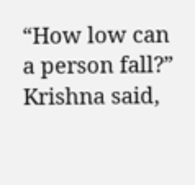“How low can a person fall?” Krishna said,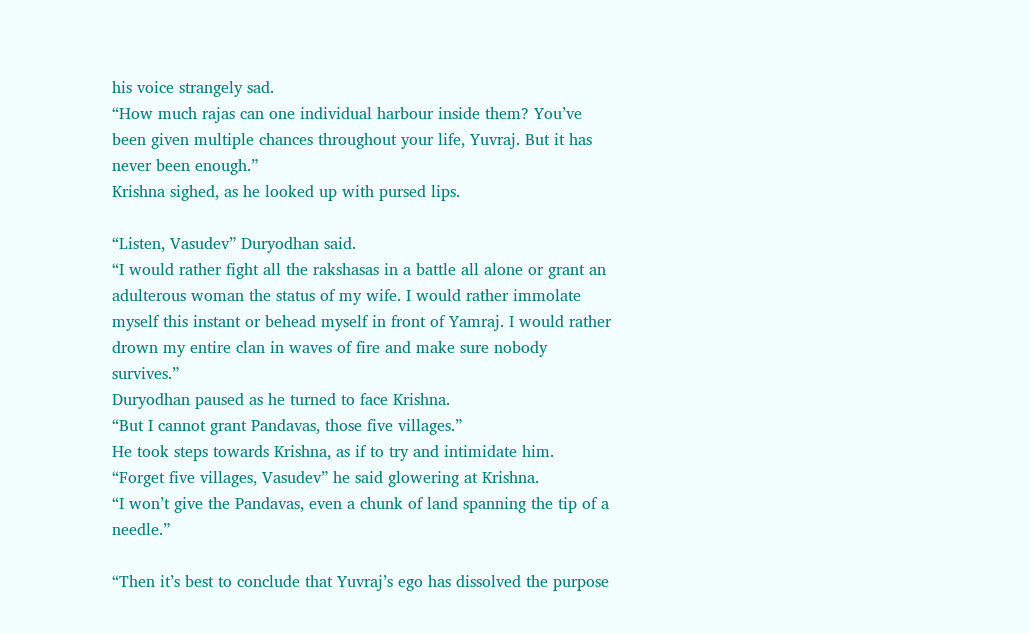his voice strangely sad.
“How much rajas can one individual harbour inside them? You’ve been given multiple chances throughout your life, Yuvraj. But it has never been enough.”
Krishna sighed, as he looked up with pursed lips.

“Listen, Vasudev” Duryodhan said.
“I would rather fight all the rakshasas in a battle all alone or grant an adulterous woman the status of my wife. I would rather immolate myself this instant or behead myself in front of Yamraj. I would rather drown my entire clan in waves of fire and make sure nobody survives.”
Duryodhan paused as he turned to face Krishna.
“But I cannot grant Pandavas, those five villages.”
He took steps towards Krishna, as if to try and intimidate him.
“Forget five villages, Vasudev” he said glowering at Krishna.
“I won’t give the Pandavas, even a chunk of land spanning the tip of a needle.”

“Then it’s best to conclude that Yuvraj’s ego has dissolved the purpose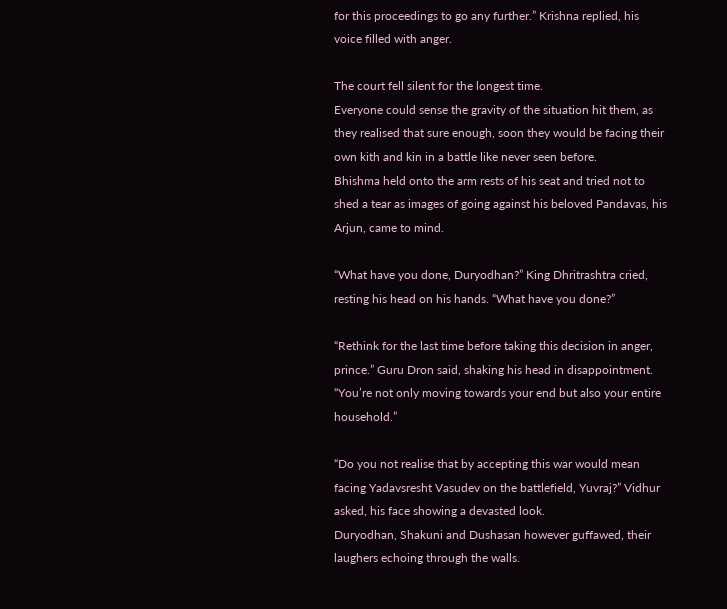for this proceedings to go any further.” Krishna replied, his voice filled with anger.

The court fell silent for the longest time.
Everyone could sense the gravity of the situation hit them, as they realised that sure enough, soon they would be facing their own kith and kin in a battle like never seen before.
Bhishma held onto the arm rests of his seat and tried not to shed a tear as images of going against his beloved Pandavas, his Arjun, came to mind.

“What have you done, Duryodhan?” King Dhritrashtra cried, resting his head on his hands. “What have you done?”

“Rethink for the last time before taking this decision in anger, prince.” Guru Dron said, shaking his head in disappointment.
“You’re not only moving towards your end but also your entire household.”

“Do you not realise that by accepting this war would mean facing Yadavsresht Vasudev on the battlefield, Yuvraj?” Vidhur asked, his face showing a devasted look.
Duryodhan, Shakuni and Dushasan however guffawed, their laughers echoing through the walls.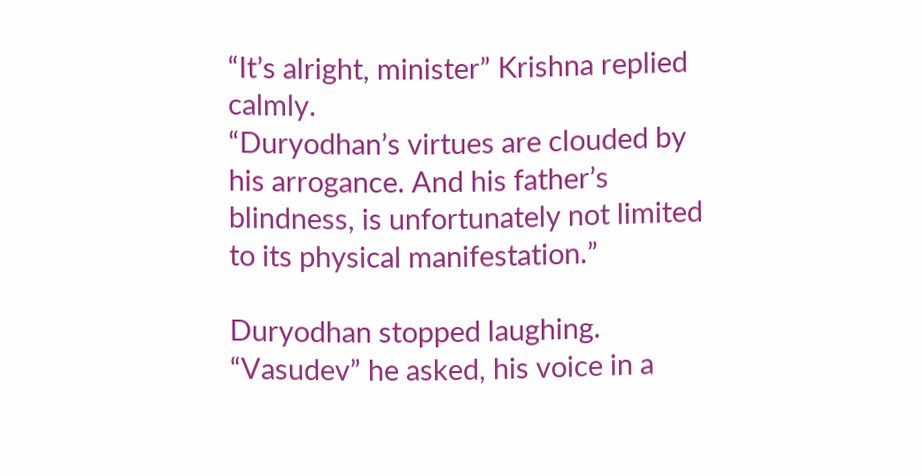“It’s alright, minister” Krishna replied calmly.
“Duryodhan’s virtues are clouded by his arrogance. And his father’s blindness, is unfortunately not limited to its physical manifestation.”

Duryodhan stopped laughing.
“Vasudev” he asked, his voice in a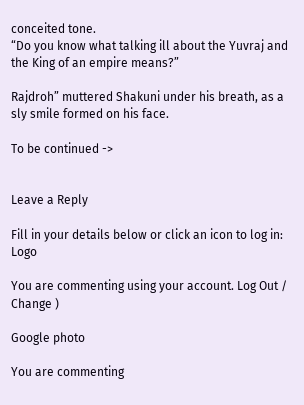conceited tone.
“Do you know what talking ill about the Yuvraj and the King of an empire means?”

Rajdroh” muttered Shakuni under his breath, as a sly smile formed on his face.

To be continued ->


Leave a Reply

Fill in your details below or click an icon to log in: Logo

You are commenting using your account. Log Out /  Change )

Google photo

You are commenting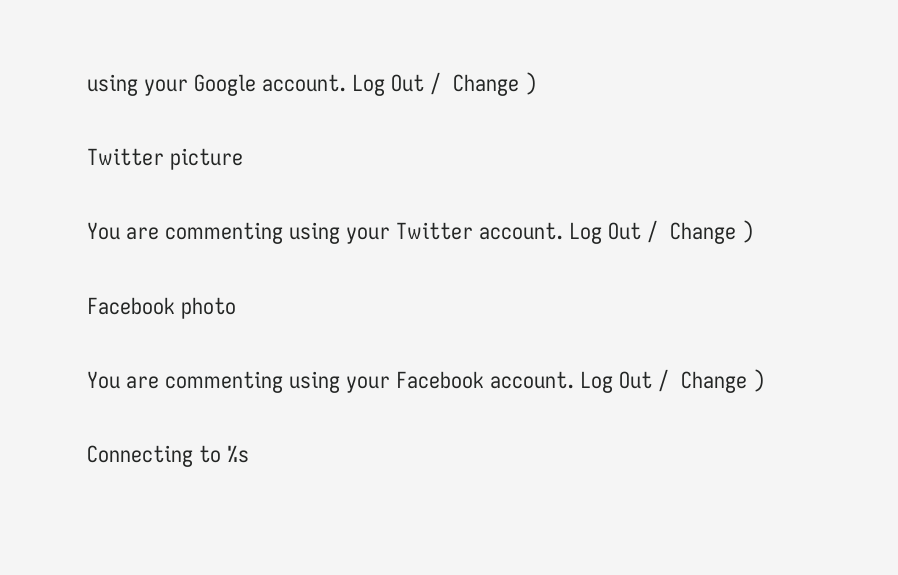using your Google account. Log Out /  Change )

Twitter picture

You are commenting using your Twitter account. Log Out /  Change )

Facebook photo

You are commenting using your Facebook account. Log Out /  Change )

Connecting to %s